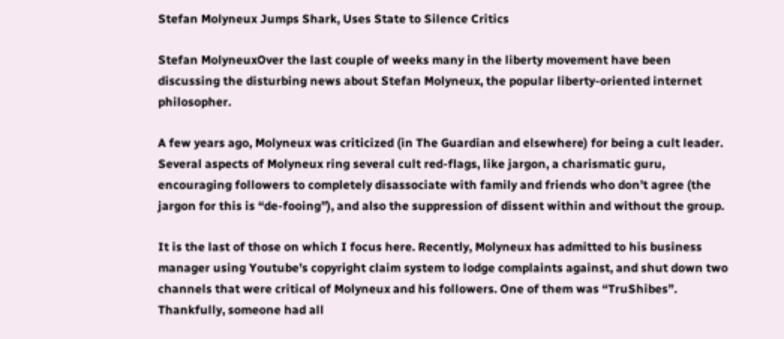Stefan Molyneux Jumps Shark, Uses State to Silence Critics

Stefan MolyneuxOver the last couple of weeks many in the liberty movement have been discussing the disturbing news about Stefan Molyneux, the popular liberty-oriented internet philosopher.

A few years ago, Molyneux was criticized (in The Guardian and elsewhere) for being a cult leader. Several aspects of Molyneux ring several cult red-flags, like jargon, a charismatic guru, encouraging followers to completely disassociate with family and friends who don’t agree (the jargon for this is “de-fooing”), and also the suppression of dissent within and without the group.

It is the last of those on which I focus here. Recently, Molyneux has admitted to his business manager using Youtube’s copyright claim system to lodge complaints against, and shut down two channels that were critical of Molyneux and his followers. One of them was “TruShibes”. Thankfully, someone had all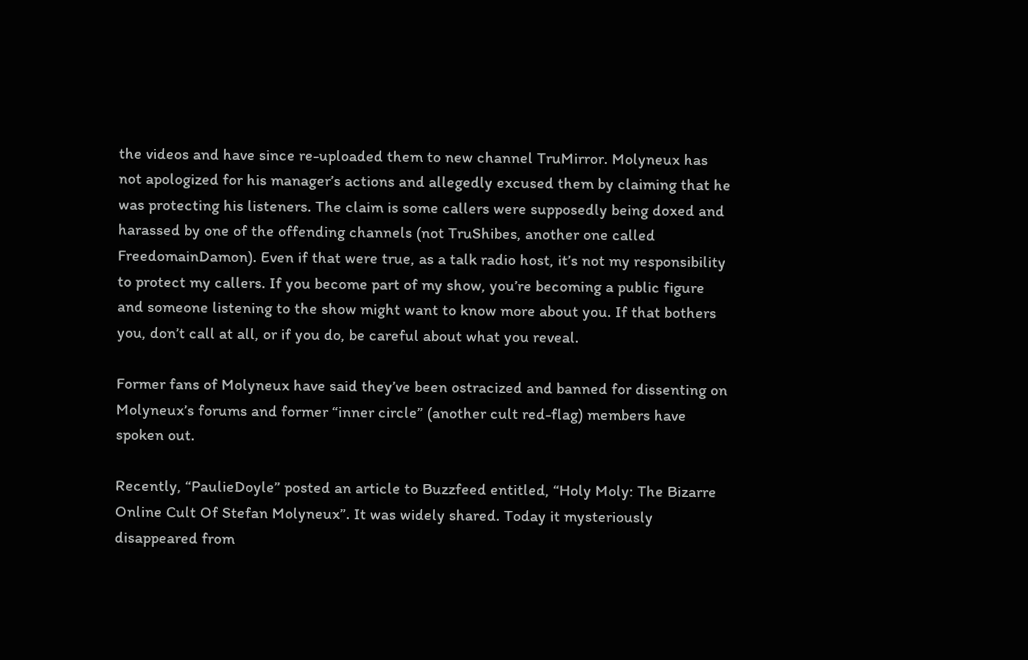the videos and have since re-uploaded them to new channel TruMirror. Molyneux has not apologized for his manager’s actions and allegedly excused them by claiming that he was protecting his listeners. The claim is some callers were supposedly being doxed and harassed by one of the offending channels (not TruShibes, another one called FreedomainDamon). Even if that were true, as a talk radio host, it’s not my responsibility to protect my callers. If you become part of my show, you’re becoming a public figure and someone listening to the show might want to know more about you. If that bothers you, don’t call at all, or if you do, be careful about what you reveal.

Former fans of Molyneux have said they’ve been ostracized and banned for dissenting on Molyneux’s forums and former “inner circle” (another cult red-flag) members have spoken out.

Recently, “PaulieDoyle” posted an article to Buzzfeed entitled, “Holy Moly: The Bizarre Online Cult Of Stefan Molyneux”. It was widely shared. Today it mysteriously disappeared from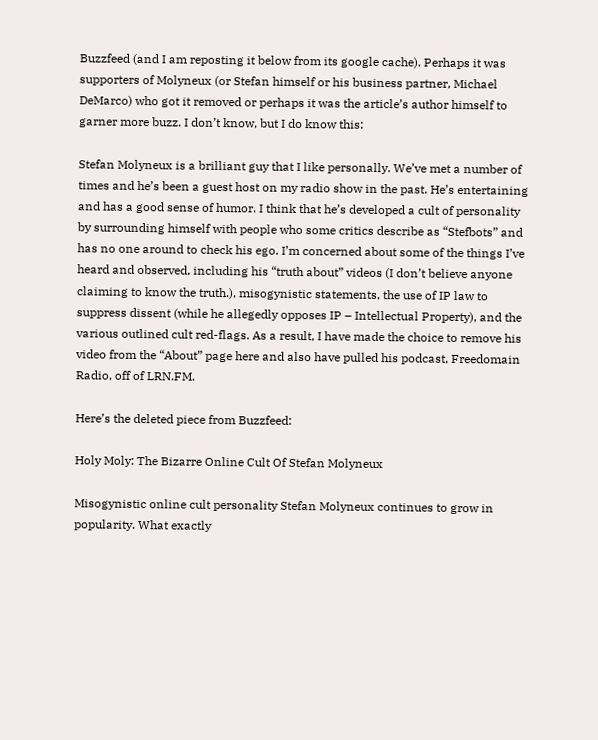Buzzfeed (and I am reposting it below from its google cache). Perhaps it was supporters of Molyneux (or Stefan himself or his business partner, Michael DeMarco) who got it removed or perhaps it was the article’s author himself to garner more buzz. I don’t know, but I do know this:

Stefan Molyneux is a brilliant guy that I like personally. We’ve met a number of times and he’s been a guest host on my radio show in the past. He’s entertaining and has a good sense of humor. I think that he’s developed a cult of personality by surrounding himself with people who some critics describe as “Stefbots” and has no one around to check his ego. I’m concerned about some of the things I’ve heard and observed, including his “truth about” videos (I don’t believe anyone claiming to know the truth.), misogynistic statements, the use of IP law to suppress dissent (while he allegedly opposes IP – Intellectual Property), and the various outlined cult red-flags. As a result, I have made the choice to remove his video from the “About” page here and also have pulled his podcast, Freedomain Radio, off of LRN.FM.

Here’s the deleted piece from Buzzfeed:

Holy Moly: The Bizarre Online Cult Of Stefan Molyneux

Misogynistic online cult personality Stefan Molyneux continues to grow in popularity. What exactly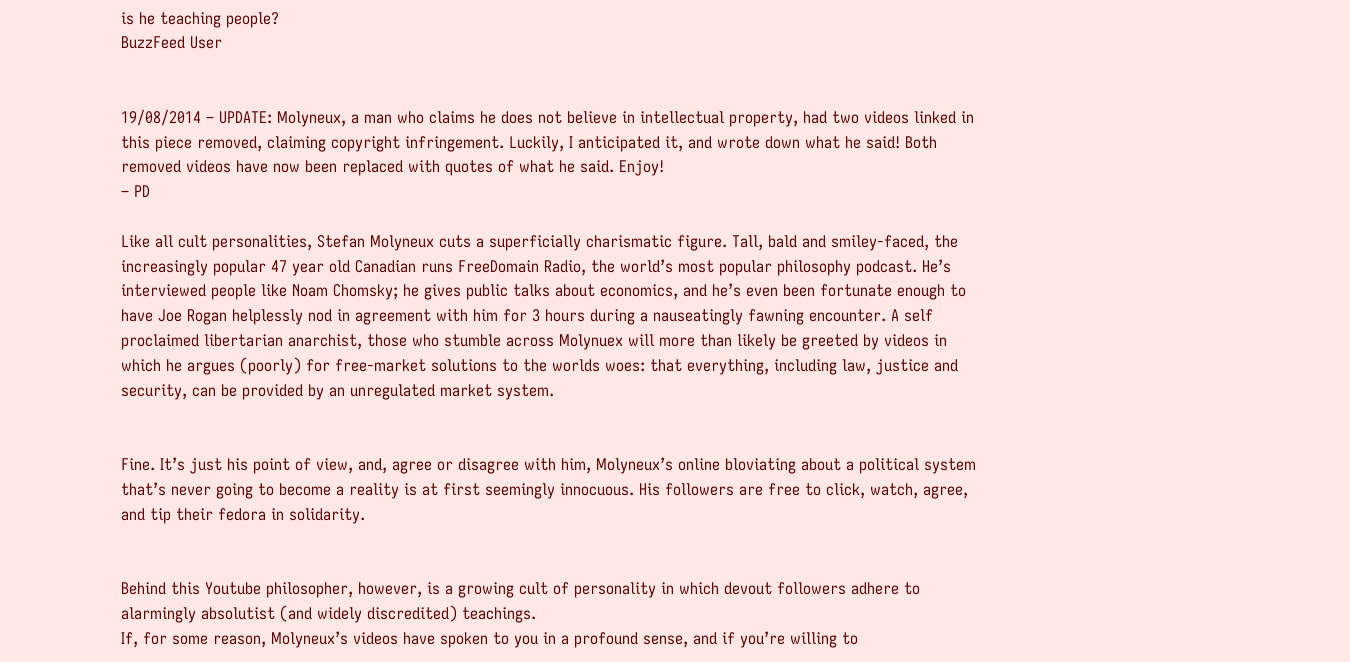is he teaching people?
BuzzFeed User


19/08/2014 – UPDATE: Molyneux, a man who claims he does not believe in intellectual property, had two videos linked in this piece removed, claiming copyright infringement. Luckily, I anticipated it, and wrote down what he said! Both removed videos have now been replaced with quotes of what he said. Enjoy!
– PD

Like all cult personalities, Stefan Molyneux cuts a superficially charismatic figure. Tall, bald and smiley-faced, the increasingly popular 47 year old Canadian runs FreeDomain Radio, the world’s most popular philosophy podcast. He’s interviewed people like Noam Chomsky; he gives public talks about economics, and he’s even been fortunate enough to have Joe Rogan helplessly nod in agreement with him for 3 hours during a nauseatingly fawning encounter. A self proclaimed libertarian anarchist, those who stumble across Molynuex will more than likely be greeted by videos in which he argues (poorly) for free-market solutions to the worlds woes: that everything, including law, justice and security, can be provided by an unregulated market system.


Fine. It’s just his point of view, and, agree or disagree with him, Molyneux’s online bloviating about a political system that’s never going to become a reality is at first seemingly innocuous. His followers are free to click, watch, agree, and tip their fedora in solidarity.


Behind this Youtube philosopher, however, is a growing cult of personality in which devout followers adhere to alarmingly absolutist (and widely discredited) teachings.
If, for some reason, Molyneux’s videos have spoken to you in a profound sense, and if you’re willing to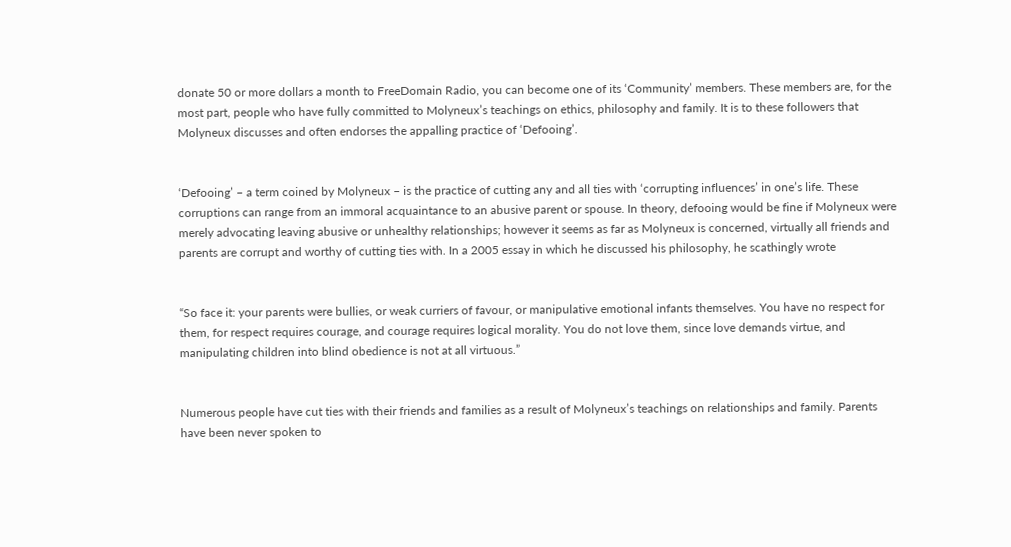donate 50 or more dollars a month to FreeDomain Radio, you can become one of its ‘Community’ members. These members are, for the most part, people who have fully committed to Molyneux’s teachings on ethics, philosophy and family. It is to these followers that Molyneux discusses and often endorses the appalling practice of ‘Defooing’.


‘Defooing’ – a term coined by Molyneux – is the practice of cutting any and all ties with ‘corrupting influences’ in one’s life. These corruptions can range from an immoral acquaintance to an abusive parent or spouse. In theory, defooing would be fine if Molyneux were merely advocating leaving abusive or unhealthy relationships; however it seems as far as Molyneux is concerned, virtually all friends and parents are corrupt and worthy of cutting ties with. In a 2005 essay in which he discussed his philosophy, he scathingly wrote


“So face it: your parents were bullies, or weak curriers of favour, or manipulative emotional infants themselves. You have no respect for them, for respect requires courage, and courage requires logical morality. You do not love them, since love demands virtue, and manipulating children into blind obedience is not at all virtuous.”


Numerous people have cut ties with their friends and families as a result of Molyneux’s teachings on relationships and family. Parents have been never spoken to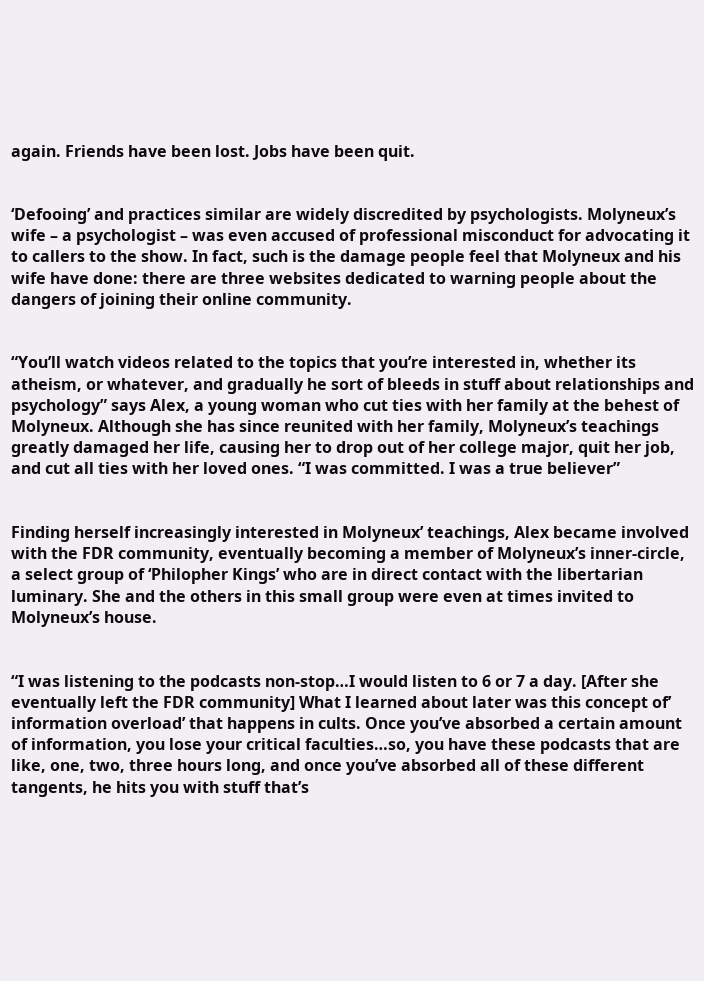again. Friends have been lost. Jobs have been quit.


‘Defooing’ and practices similar are widely discredited by psychologists. Molyneux’s wife – a psychologist – was even accused of professional misconduct for advocating it to callers to the show. In fact, such is the damage people feel that Molyneux and his wife have done: there are three websites dedicated to warning people about the dangers of joining their online community.


“You’ll watch videos related to the topics that you’re interested in, whether its atheism, or whatever, and gradually he sort of bleeds in stuff about relationships and psychology” says Alex, a young woman who cut ties with her family at the behest of Molyneux. Although she has since reunited with her family, Molyneux’s teachings greatly damaged her life, causing her to drop out of her college major, quit her job, and cut all ties with her loved ones. “I was committed. I was a true believer”


Finding herself increasingly interested in Molyneux’ teachings, Alex became involved with the FDR community, eventually becoming a member of Molyneux’s inner-circle, a select group of ‘Philopher Kings’ who are in direct contact with the libertarian luminary. She and the others in this small group were even at times invited to Molyneux’s house.


“I was listening to the podcasts non-stop…I would listen to 6 or 7 a day. [After she eventually left the FDR community] What I learned about later was this concept of’ information overload’ that happens in cults. Once you’ve absorbed a certain amount of information, you lose your critical faculties…so, you have these podcasts that are like, one, two, three hours long, and once you’ve absorbed all of these different tangents, he hits you with stuff that’s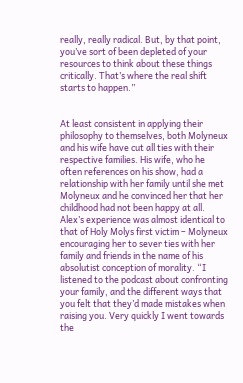really, really radical. But, by that point, you’ve sort of been depleted of your resources to think about these things critically. That’s where the real shift starts to happen.”


At least consistent in applying their philosophy to themselves, both Molyneux and his wife have cut all ties with their respective families. His wife, who he often references on his show, had a relationship with her family until she met Molyneux and he convinced her that her childhood had not been happy at all. Alex’s experience was almost identical to that of Holy Molys first victim – Molyneux encouraging her to sever ties with her family and friends in the name of his absolutist conception of morality. “I listened to the podcast about confronting your family, and the different ways that you felt that they’d made mistakes when raising you. Very quickly I went towards the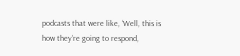podcasts that were like, ‘Well, this is how they’re going to respond,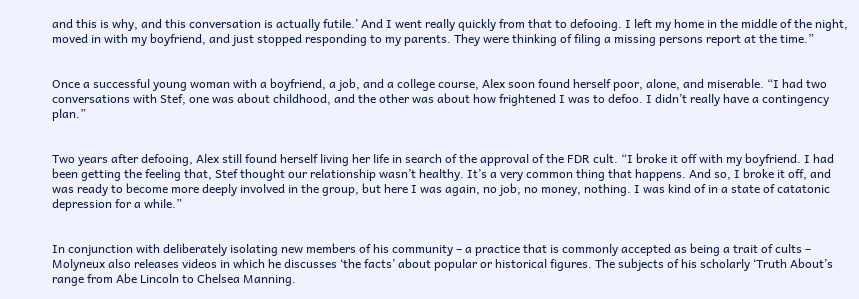and this is why, and this conversation is actually futile.’ And I went really quickly from that to defooing. I left my home in the middle of the night, moved in with my boyfriend, and just stopped responding to my parents. They were thinking of filing a missing persons report at the time.”


Once a successful young woman with a boyfriend, a job, and a college course, Alex soon found herself poor, alone, and miserable. “I had two conversations with Stef, one was about childhood, and the other was about how frightened I was to defoo. I didn’t really have a contingency plan.”


Two years after defooing, Alex still found herself living her life in search of the approval of the FDR cult. “I broke it off with my boyfriend. I had been getting the feeling that, Stef thought our relationship wasn’t healthy. It’s a very common thing that happens. And so, I broke it off, and was ready to become more deeply involved in the group, but here I was again, no job, no money, nothing. I was kind of in a state of catatonic depression for a while.”


In conjunction with deliberately isolating new members of his community – a practice that is commonly accepted as being a trait of cults – Molyneux also releases videos in which he discusses ‘the facts’ about popular or historical figures. The subjects of his scholarly ‘Truth About’s range from Abe Lincoln to Chelsea Manning.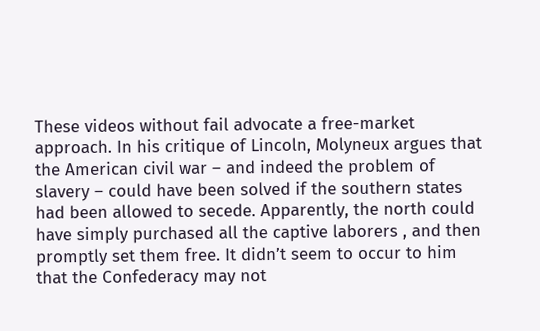These videos without fail advocate a free-market approach. In his critique of Lincoln, Molyneux argues that the American civil war – and indeed the problem of slavery – could have been solved if the southern states had been allowed to secede. Apparently, the north could have simply purchased all the captive laborers , and then promptly set them free. It didn’t seem to occur to him that the Confederacy may not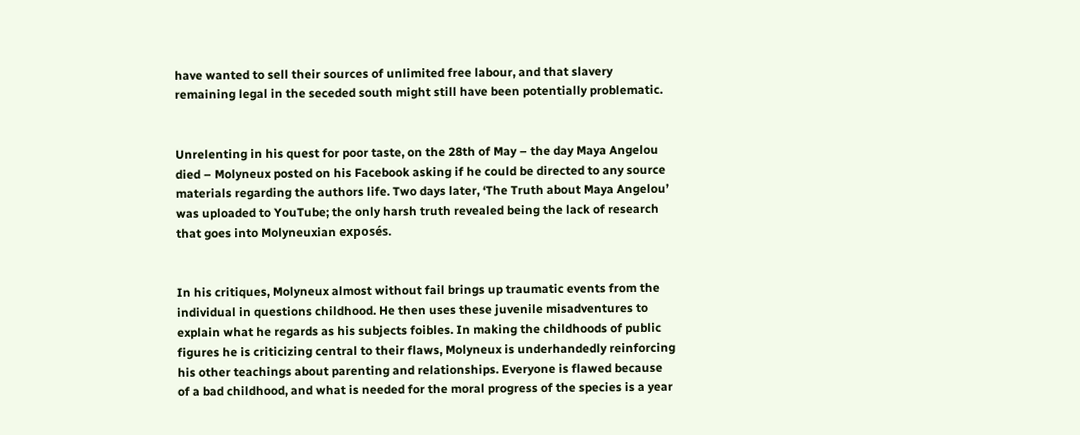have wanted to sell their sources of unlimited free labour, and that slavery remaining legal in the seceded south might still have been potentially problematic.


Unrelenting in his quest for poor taste, on the 28th of May – the day Maya Angelou died – Molyneux posted on his Facebook asking if he could be directed to any source materials regarding the authors life. Two days later, ‘The Truth about Maya Angelou’ was uploaded to YouTube; the only harsh truth revealed being the lack of research that goes into Molyneuxian exposés.


In his critiques, Molyneux almost without fail brings up traumatic events from the individual in questions childhood. He then uses these juvenile misadventures to explain what he regards as his subjects foibles. In making the childhoods of public figures he is criticizing central to their flaws, Molyneux is underhandedly reinforcing his other teachings about parenting and relationships. Everyone is flawed because of a bad childhood, and what is needed for the moral progress of the species is a year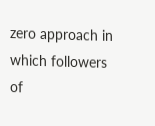zero approach in which followers of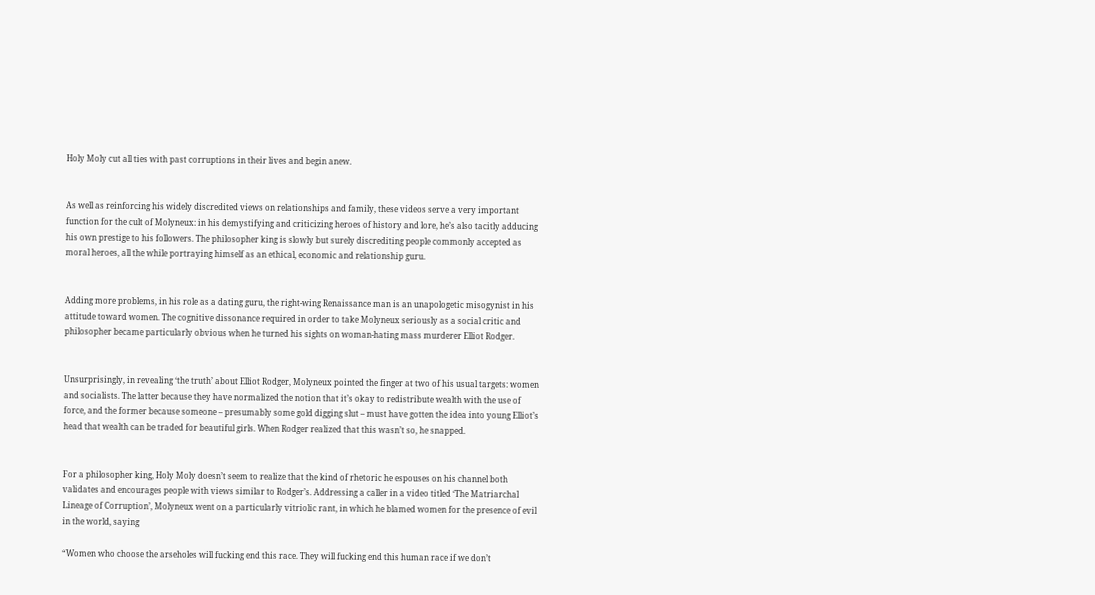Holy Moly cut all ties with past corruptions in their lives and begin anew.


As well as reinforcing his widely discredited views on relationships and family, these videos serve a very important function for the cult of Molyneux: in his demystifying and criticizing heroes of history and lore, he’s also tacitly adducing his own prestige to his followers. The philosopher king is slowly but surely discrediting people commonly accepted as moral heroes, all the while portraying himself as an ethical, economic and relationship guru.


Adding more problems, in his role as a dating guru, the right-wing Renaissance man is an unapologetic misogynist in his attitude toward women. The cognitive dissonance required in order to take Molyneux seriously as a social critic and philosopher became particularly obvious when he turned his sights on woman-hating mass murderer Elliot Rodger.


Unsurprisingly, in revealing ‘the truth’ about Elliot Rodger, Molyneux pointed the finger at two of his usual targets: women and socialists. The latter because they have normalized the notion that it’s okay to redistribute wealth with the use of force, and the former because someone – presumably some gold digging slut – must have gotten the idea into young Elliot’s head that wealth can be traded for beautiful girls. When Rodger realized that this wasn’t so, he snapped.


For a philosopher king, Holy Moly doesn’t seem to realize that the kind of rhetoric he espouses on his channel both validates and encourages people with views similar to Rodger’s. Addressing a caller in a video titled ‘The Matriarchal Lineage of Corruption’, Molyneux went on a particularly vitriolic rant, in which he blamed women for the presence of evil in the world, saying

“Women who choose the arseholes will fucking end this race. They will fucking end this human race if we don’t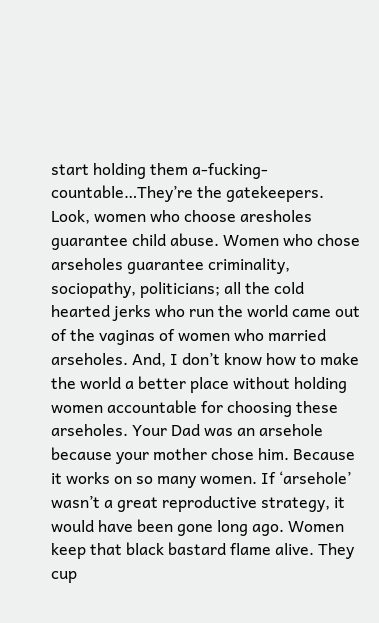start holding them a-fucking-countable…They’re the gatekeepers. Look, women who choose aresholes guarantee child abuse. Women who chose arseholes guarantee criminality, sociopathy, politicians; all the cold hearted jerks who run the world came out of the vaginas of women who married arseholes. And, I don’t know how to make the world a better place without holding women accountable for choosing these arseholes. Your Dad was an arsehole because your mother chose him. Because it works on so many women. If ‘arsehole’ wasn’t a great reproductive strategy, it would have been gone long ago. Women keep that black bastard flame alive. They cup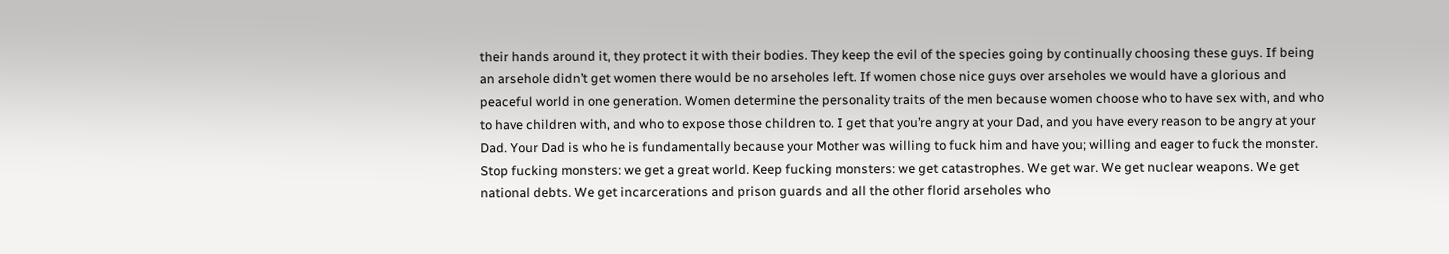their hands around it, they protect it with their bodies. They keep the evil of the species going by continually choosing these guys. If being an arsehole didn’t get women there would be no arseholes left. If women chose nice guys over arseholes we would have a glorious and peaceful world in one generation. Women determine the personality traits of the men because women choose who to have sex with, and who to have children with, and who to expose those children to. I get that you’re angry at your Dad, and you have every reason to be angry at your Dad. Your Dad is who he is fundamentally because your Mother was willing to fuck him and have you; willing and eager to fuck the monster. Stop fucking monsters: we get a great world. Keep fucking monsters: we get catastrophes. We get war. We get nuclear weapons. We get national debts. We get incarcerations and prison guards and all the other florid arseholes who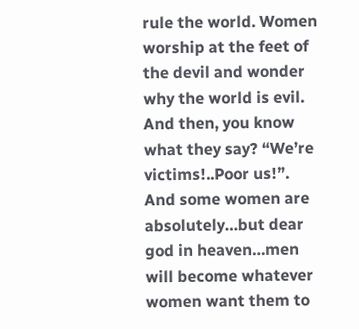rule the world. Women worship at the feet of the devil and wonder why the world is evil. And then, you know what they say? “We’re victims!..Poor us!”. And some women are absolutely…but dear god in heaven…men will become whatever women want them to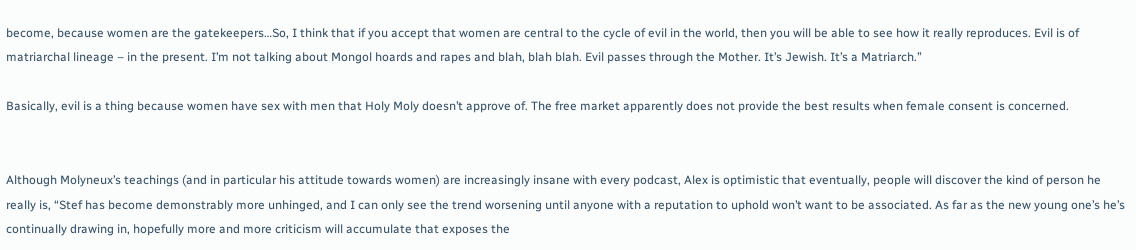become, because women are the gatekeepers…So, I think that if you accept that women are central to the cycle of evil in the world, then you will be able to see how it really reproduces. Evil is of matriarchal lineage – in the present. I’m not talking about Mongol hoards and rapes and blah, blah blah. Evil passes through the Mother. It’s Jewish. It’s a Matriarch.”

Basically, evil is a thing because women have sex with men that Holy Moly doesn’t approve of. The free market apparently does not provide the best results when female consent is concerned.


Although Molyneux’s teachings (and in particular his attitude towards women) are increasingly insane with every podcast, Alex is optimistic that eventually, people will discover the kind of person he really is, “Stef has become demonstrably more unhinged, and I can only see the trend worsening until anyone with a reputation to uphold won’t want to be associated. As far as the new young one’s he’s continually drawing in, hopefully more and more criticism will accumulate that exposes the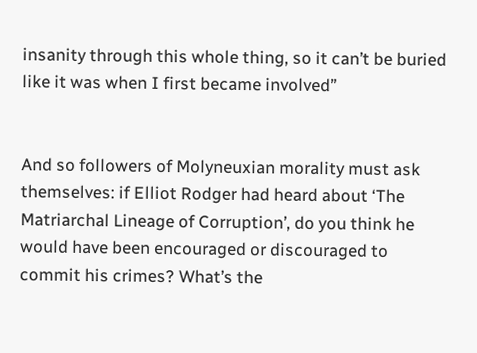insanity through this whole thing, so it can’t be buried like it was when I first became involved”


And so followers of Molyneuxian morality must ask themselves: if Elliot Rodger had heard about ‘The Matriarchal Lineage of Corruption’, do you think he would have been encouraged or discouraged to commit his crimes? What’s the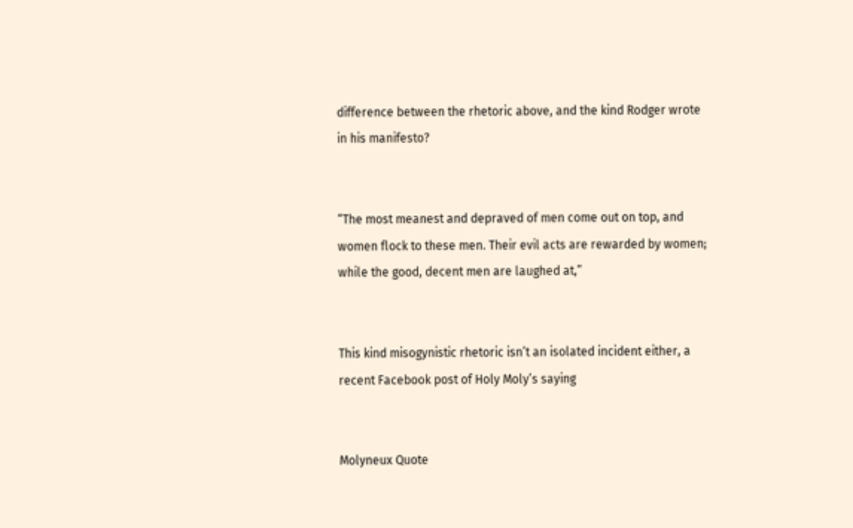difference between the rhetoric above, and the kind Rodger wrote in his manifesto?


“The most meanest and depraved of men come out on top, and women flock to these men. Their evil acts are rewarded by women; while the good, decent men are laughed at,”


This kind misogynistic rhetoric isn’t an isolated incident either, a recent Facebook post of Holy Moly’s saying


Molyneux Quote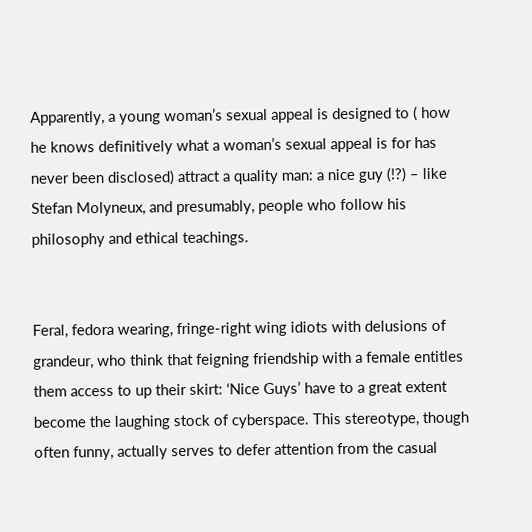Apparently, a young woman’s sexual appeal is designed to ( how he knows definitively what a woman’s sexual appeal is for has never been disclosed) attract a quality man: a nice guy (!?) – like Stefan Molyneux, and presumably, people who follow his philosophy and ethical teachings.


Feral, fedora wearing, fringe-right wing idiots with delusions of grandeur, who think that feigning friendship with a female entitles them access to up their skirt: ‘Nice Guys’ have to a great extent become the laughing stock of cyberspace. This stereotype, though often funny, actually serves to defer attention from the casual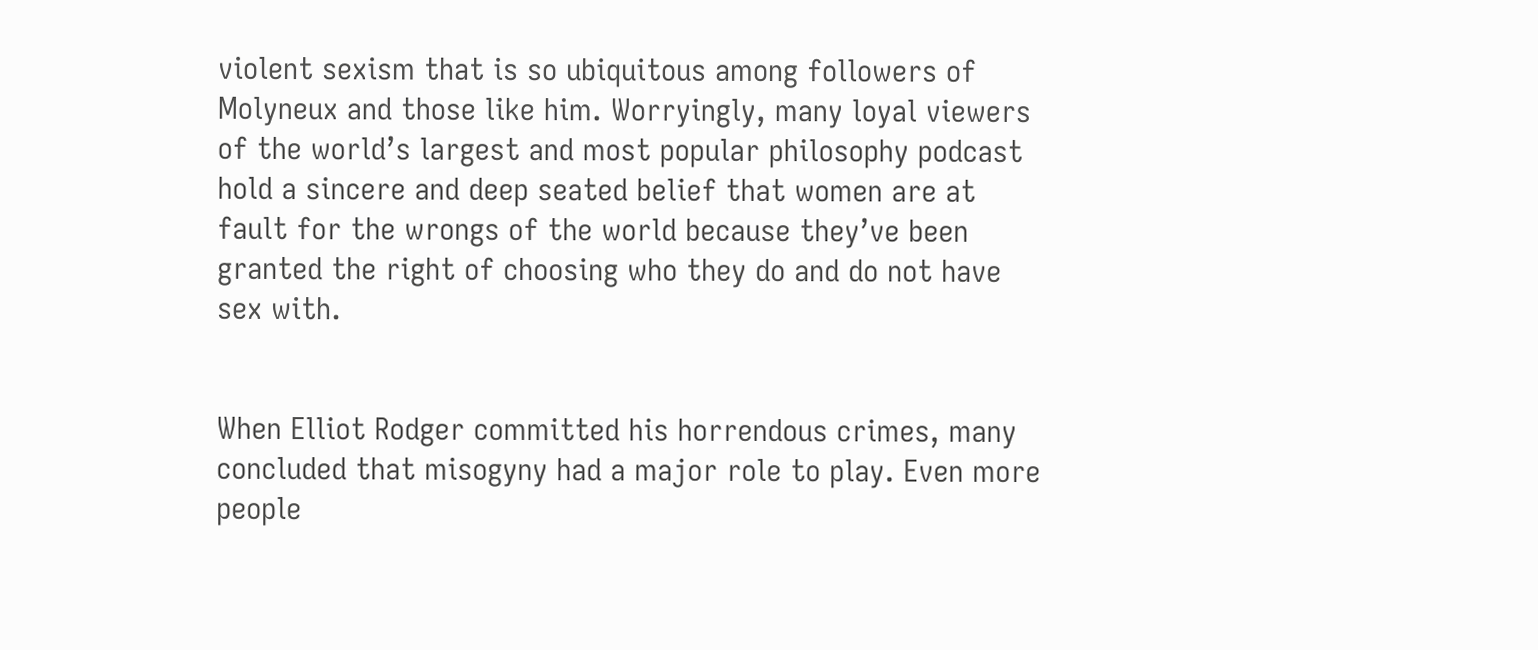violent sexism that is so ubiquitous among followers of Molyneux and those like him. Worryingly, many loyal viewers of the world’s largest and most popular philosophy podcast hold a sincere and deep seated belief that women are at fault for the wrongs of the world because they’ve been granted the right of choosing who they do and do not have sex with.


When Elliot Rodger committed his horrendous crimes, many concluded that misogyny had a major role to play. Even more people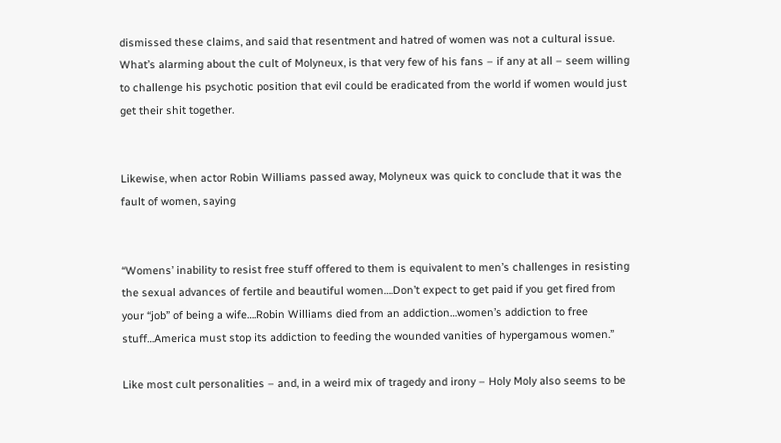dismissed these claims, and said that resentment and hatred of women was not a cultural issue. What’s alarming about the cult of Molyneux, is that very few of his fans – if any at all – seem willing to challenge his psychotic position that evil could be eradicated from the world if women would just get their shit together.


Likewise, when actor Robin Williams passed away, Molyneux was quick to conclude that it was the fault of women, saying


“Womens’ inability to resist free stuff offered to them is equivalent to men’s challenges in resisting the sexual advances of fertile and beautiful women….Don’t expect to get paid if you get fired from your “job” of being a wife….Robin Williams died from an addiction…women’s addiction to free stuff…America must stop its addiction to feeding the wounded vanities of hypergamous women.”

Like most cult personalities – and, in a weird mix of tragedy and irony – Holy Moly also seems to be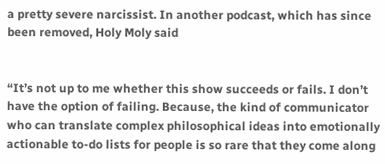a pretty severe narcissist. In another podcast, which has since been removed, Holy Moly said


“It’s not up to me whether this show succeeds or fails. I don’t have the option of failing. Because, the kind of communicator who can translate complex philosophical ideas into emotionally actionable to-do lists for people is so rare that they come along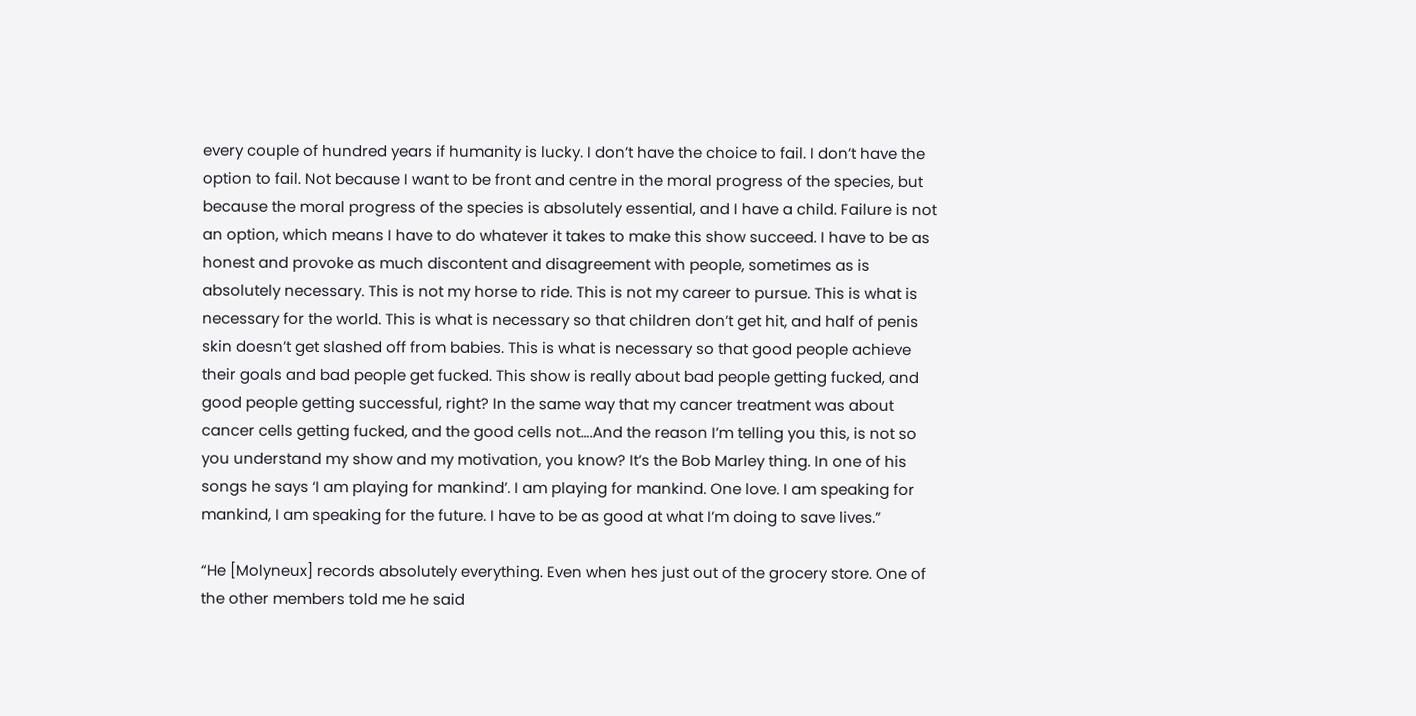every couple of hundred years if humanity is lucky. I don’t have the choice to fail. I don’t have the option to fail. Not because I want to be front and centre in the moral progress of the species, but because the moral progress of the species is absolutely essential, and I have a child. Failure is not an option, which means I have to do whatever it takes to make this show succeed. I have to be as honest and provoke as much discontent and disagreement with people, sometimes as is absolutely necessary. This is not my horse to ride. This is not my career to pursue. This is what is necessary for the world. This is what is necessary so that children don’t get hit, and half of penis skin doesn’t get slashed off from babies. This is what is necessary so that good people achieve their goals and bad people get fucked. This show is really about bad people getting fucked, and good people getting successful, right? In the same way that my cancer treatment was about cancer cells getting fucked, and the good cells not….And the reason I’m telling you this, is not so you understand my show and my motivation, you know? It’s the Bob Marley thing. In one of his songs he says ‘I am playing for mankind’. I am playing for mankind. One love. I am speaking for mankind, I am speaking for the future. I have to be as good at what I’m doing to save lives.”

“He [Molyneux] records absolutely everything. Even when hes just out of the grocery store. One of the other members told me he said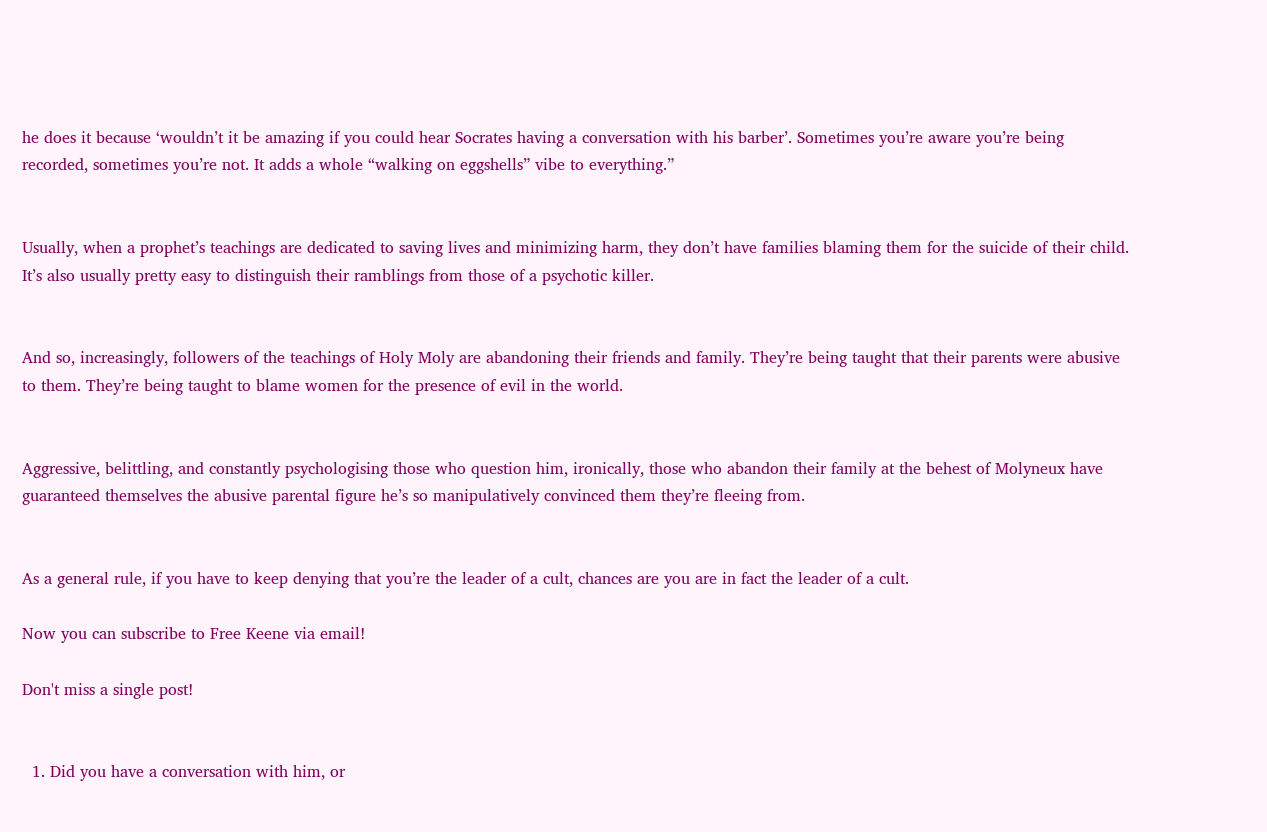he does it because ‘wouldn’t it be amazing if you could hear Socrates having a conversation with his barber’. Sometimes you’re aware you’re being recorded, sometimes you’re not. It adds a whole “walking on eggshells” vibe to everything.”


Usually, when a prophet’s teachings are dedicated to saving lives and minimizing harm, they don’t have families blaming them for the suicide of their child. It’s also usually pretty easy to distinguish their ramblings from those of a psychotic killer.


And so, increasingly, followers of the teachings of Holy Moly are abandoning their friends and family. They’re being taught that their parents were abusive to them. They’re being taught to blame women for the presence of evil in the world.


Aggressive, belittling, and constantly psychologising those who question him, ironically, those who abandon their family at the behest of Molyneux have guaranteed themselves the abusive parental figure he’s so manipulatively convinced them they’re fleeing from.


As a general rule, if you have to keep denying that you’re the leader of a cult, chances are you are in fact the leader of a cult.

Now you can subscribe to Free Keene via email!

Don't miss a single post!


  1. Did you have a conversation with him, or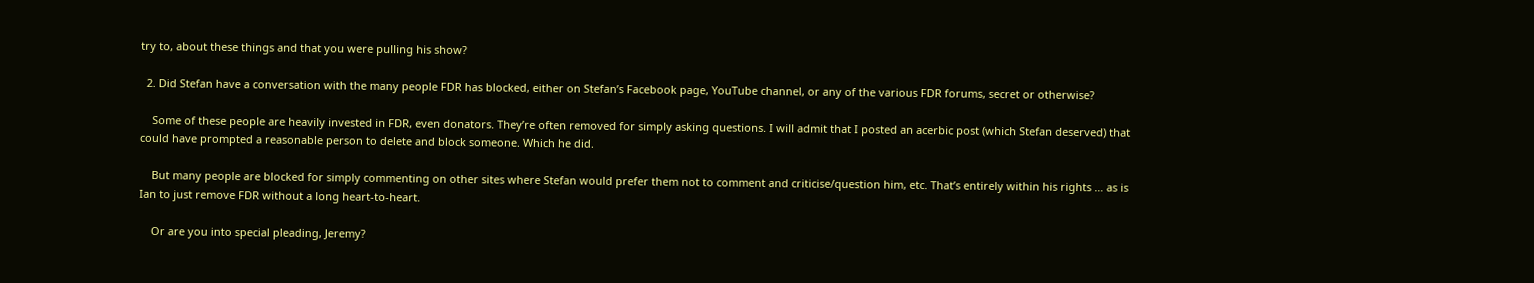try to, about these things and that you were pulling his show?

  2. Did Stefan have a conversation with the many people FDR has blocked, either on Stefan’s Facebook page, YouTube channel, or any of the various FDR forums, secret or otherwise?

    Some of these people are heavily invested in FDR, even donators. They’re often removed for simply asking questions. I will admit that I posted an acerbic post (which Stefan deserved) that could have prompted a reasonable person to delete and block someone. Which he did.

    But many people are blocked for simply commenting on other sites where Stefan would prefer them not to comment and criticise/question him, etc. That’s entirely within his rights … as is Ian to just remove FDR without a long heart-to-heart.

    Or are you into special pleading, Jeremy?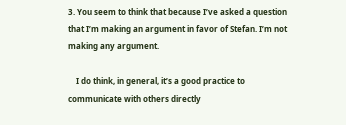3. You seem to think that because I’ve asked a question that I’m making an argument in favor of Stefan. I’m not making any argument.

    I do think, in general, it’s a good practice to communicate with others directly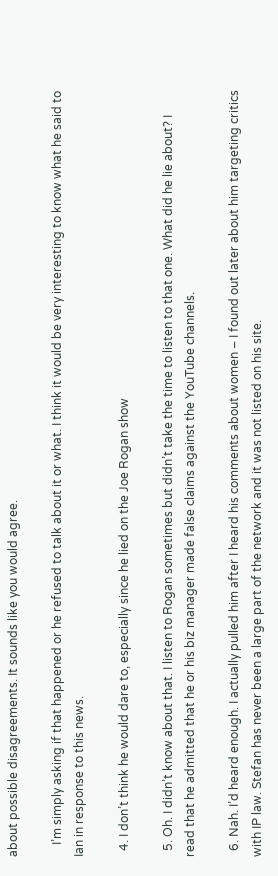about possible disagreements. It sounds like you would agree.

    I’m simply asking if that happened or he refused to talk about it or what. I think it would be very interesting to know what he said to Ian in response to this news.

  4. I don’t think he would dare to, especially since he lied on the Joe Rogan show

  5. Oh. I didn’t know about that. I listen to Rogan sometimes but didn’t take the time to listen to that one. What did he lie about? I read that he admitted that he or his biz manager made false claims against the YouTube channels.

  6. Nah. I’d heard enough. I actually pulled him after I heard his comments about women – I found out later about him targeting critics with IP law. Stefan has never been a large part of the network and it was not listed on his site.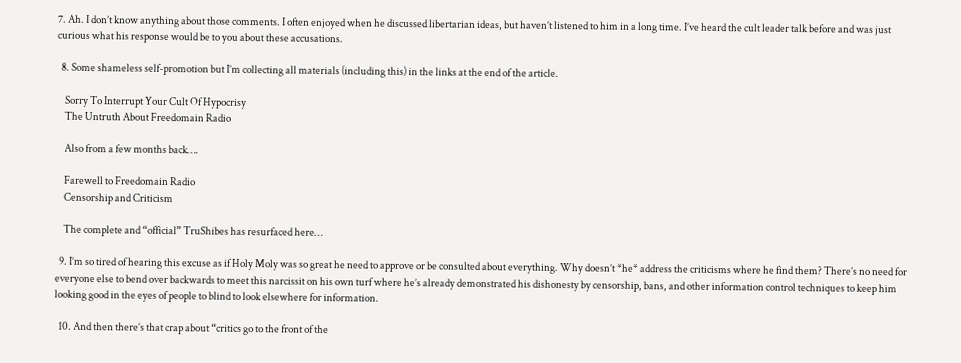7. Ah. I don’t know anything about those comments. I often enjoyed when he discussed libertarian ideas, but haven’t listened to him in a long time. I’ve heard the cult leader talk before and was just curious what his response would be to you about these accusations.

  8. Some shameless self-promotion but I’m collecting all materials (including this) in the links at the end of the article.

    Sorry To Interrupt Your Cult Of Hypocrisy
    The Untruth About Freedomain Radio

    Also from a few months back….

    Farewell to Freedomain Radio
    Censorship and Criticism

    The complete and “official” TruShibes has resurfaced here…

  9. I’m so tired of hearing this excuse as if Holy Moly was so great he need to approve or be consulted about everything. Why doesn’t *he* address the criticisms where he find them? There’s no need for everyone else to bend over backwards to meet this narcissit on his own turf where he’s already demonstrated his dishonesty by censorship, bans, and other information control techniques to keep him looking good in the eyes of people to blind to look elsewhere for information.

  10. And then there’s that crap about “critics go to the front of the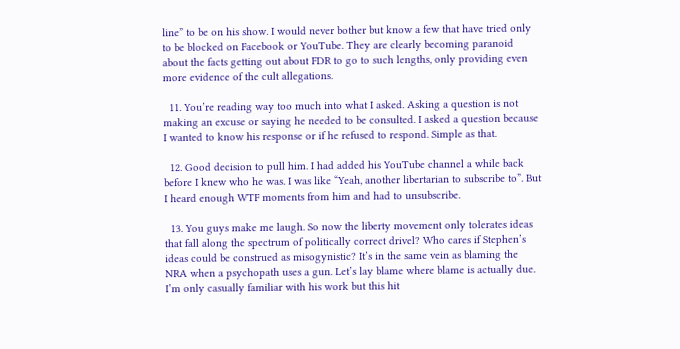line” to be on his show. I would never bother but know a few that have tried only to be blocked on Facebook or YouTube. They are clearly becoming paranoid about the facts getting out about FDR to go to such lengths, only providing even more evidence of the cult allegations.

  11. You’re reading way too much into what I asked. Asking a question is not making an excuse or saying he needed to be consulted. I asked a question because I wanted to know his response or if he refused to respond. Simple as that.

  12. Good decision to pull him. I had added his YouTube channel a while back before I knew who he was. I was like “Yeah, another libertarian to subscribe to”. But I heard enough WTF moments from him and had to unsubscribe.

  13. You guys make me laugh. So now the liberty movement only tolerates ideas that fall along the spectrum of politically correct drivel? Who cares if Stephen’s ideas could be construed as misogynistic? It’s in the same vein as blaming the NRA when a psychopath uses a gun. Let’s lay blame where blame is actually due. I’m only casually familiar with his work but this hit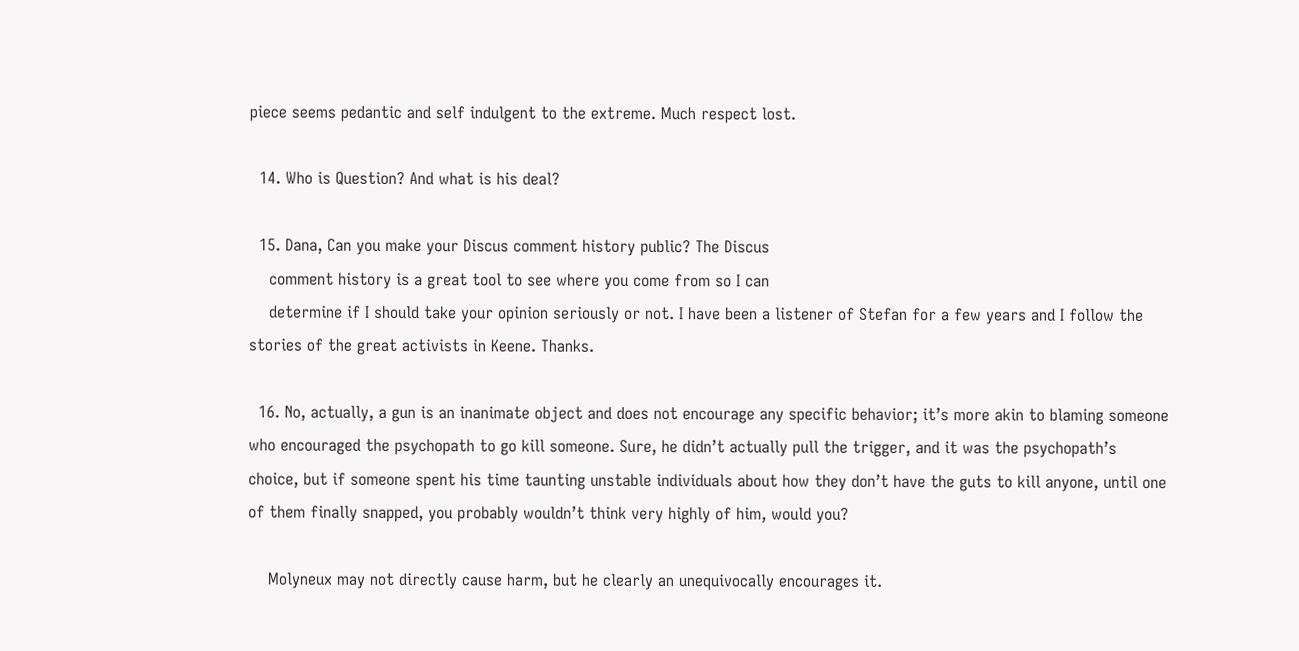piece seems pedantic and self indulgent to the extreme. Much respect lost.

  14. Who is Question? And what is his deal?

  15. Dana, Can you make your Discus comment history public? The Discus
    comment history is a great tool to see where you come from so I can
    determine if I should take your opinion seriously or not. I have been a listener of Stefan for a few years and I follow the stories of the great activists in Keene. Thanks.

  16. No, actually, a gun is an inanimate object and does not encourage any specific behavior; it’s more akin to blaming someone who encouraged the psychopath to go kill someone. Sure, he didn’t actually pull the trigger, and it was the psychopath’s choice, but if someone spent his time taunting unstable individuals about how they don’t have the guts to kill anyone, until one of them finally snapped, you probably wouldn’t think very highly of him, would you?

    Molyneux may not directly cause harm, but he clearly an unequivocally encourages it.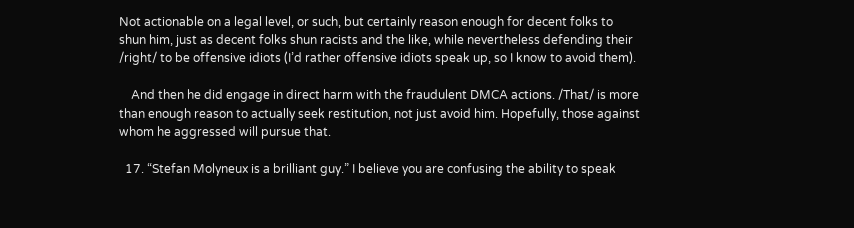Not actionable on a legal level, or such, but certainly reason enough for decent folks to shun him, just as decent folks shun racists and the like, while nevertheless defending their /right/ to be offensive idiots (I’d rather offensive idiots speak up, so I know to avoid them).

    And then he did engage in direct harm with the fraudulent DMCA actions. /That/ is more than enough reason to actually seek restitution, not just avoid him. Hopefully, those against whom he aggressed will pursue that.

  17. “Stefan Molyneux is a brilliant guy.” I believe you are confusing the ability to speak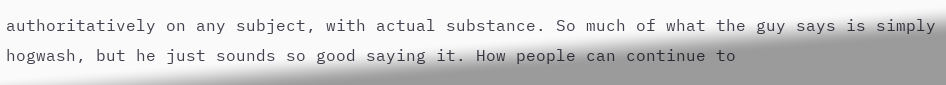authoritatively on any subject, with actual substance. So much of what the guy says is simply hogwash, but he just sounds so good saying it. How people can continue to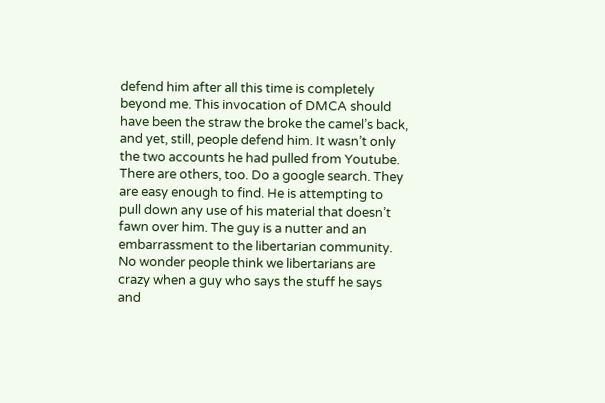defend him after all this time is completely beyond me. This invocation of DMCA should have been the straw the broke the camel’s back, and yet, still, people defend him. It wasn’t only the two accounts he had pulled from Youtube. There are others, too. Do a google search. They are easy enough to find. He is attempting to pull down any use of his material that doesn’t fawn over him. The guy is a nutter and an embarrassment to the libertarian community. No wonder people think we libertarians are crazy when a guy who says the stuff he says and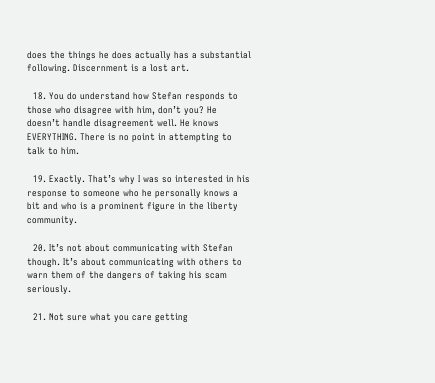does the things he does actually has a substantial following. Discernment is a lost art.

  18. You do understand how Stefan responds to those who disagree with him, don’t you? He doesn’t handle disagreement well. He knows EVERYTHING. There is no point in attempting to talk to him.

  19. Exactly. That’s why I was so interested in his response to someone who he personally knows a bit and who is a prominent figure in the liberty community.

  20. It’s not about communicating with Stefan though. It’s about communicating with others to warn them of the dangers of taking his scam seriously.

  21. Not sure what you care getting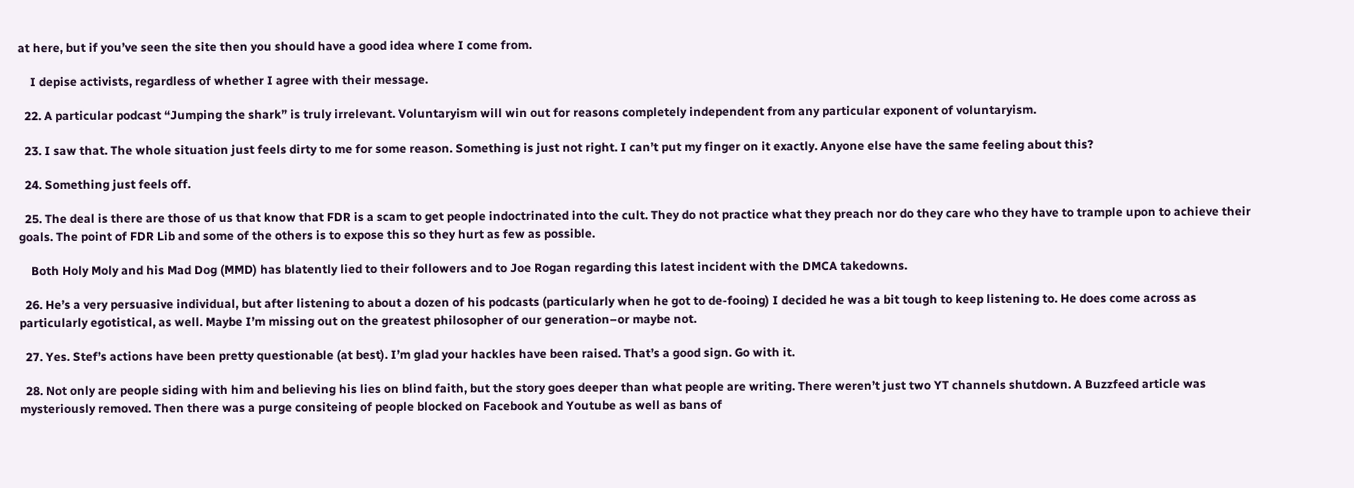at here, but if you’ve seen the site then you should have a good idea where I come from.

    I depise activists, regardless of whether I agree with their message.

  22. A particular podcast “Jumping the shark” is truly irrelevant. Voluntaryism will win out for reasons completely independent from any particular exponent of voluntaryism.

  23. I saw that. The whole situation just feels dirty to me for some reason. Something is just not right. I can’t put my finger on it exactly. Anyone else have the same feeling about this?

  24. Something just feels off.

  25. The deal is there are those of us that know that FDR is a scam to get people indoctrinated into the cult. They do not practice what they preach nor do they care who they have to trample upon to achieve their goals. The point of FDR Lib and some of the others is to expose this so they hurt as few as possible.

    Both Holy Moly and his Mad Dog (MMD) has blatently lied to their followers and to Joe Rogan regarding this latest incident with the DMCA takedowns.

  26. He’s a very persuasive individual, but after listening to about a dozen of his podcasts (particularly when he got to de-fooing) I decided he was a bit tough to keep listening to. He does come across as particularly egotistical, as well. Maybe I’m missing out on the greatest philosopher of our generation–or maybe not.

  27. Yes. Stef’s actions have been pretty questionable (at best). I’m glad your hackles have been raised. That’s a good sign. Go with it.

  28. Not only are people siding with him and believing his lies on blind faith, but the story goes deeper than what people are writing. There weren’t just two YT channels shutdown. A Buzzfeed article was mysteriously removed. Then there was a purge consiteing of people blocked on Facebook and Youtube as well as bans of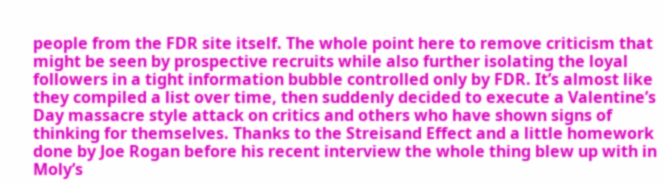people from the FDR site itself. The whole point here to remove criticism that might be seen by prospective recruits while also further isolating the loyal followers in a tight information bubble controlled only by FDR. It’s almost like they compiled a list over time, then suddenly decided to execute a Valentine’s Day massacre style attack on critics and others who have shown signs of thinking for themselves. Thanks to the Streisand Effect and a little homework done by Joe Rogan before his recent interview the whole thing blew up with in Moly’s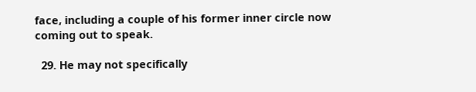face, including a couple of his former inner circle now coming out to speak.

  29. He may not specifically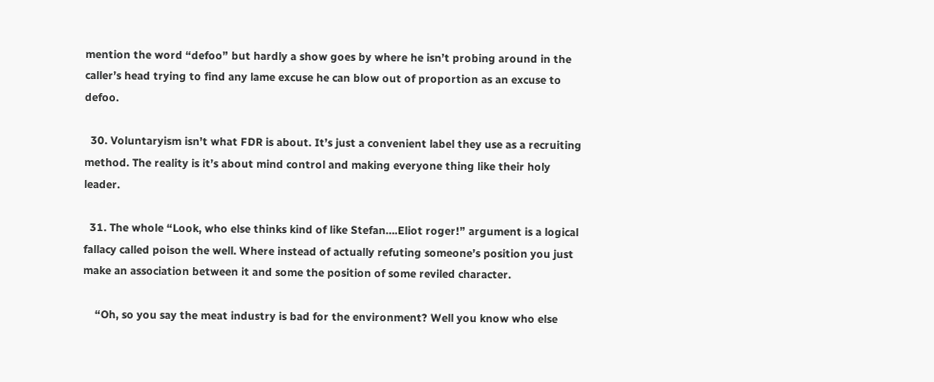mention the word “defoo” but hardly a show goes by where he isn’t probing around in the caller’s head trying to find any lame excuse he can blow out of proportion as an excuse to defoo.

  30. Voluntaryism isn’t what FDR is about. It’s just a convenient label they use as a recruiting method. The reality is it’s about mind control and making everyone thing like their holy leader.

  31. The whole “Look, who else thinks kind of like Stefan….Eliot roger!” argument is a logical fallacy called poison the well. Where instead of actually refuting someone’s position you just make an association between it and some the position of some reviled character.

    “Oh, so you say the meat industry is bad for the environment? Well you know who else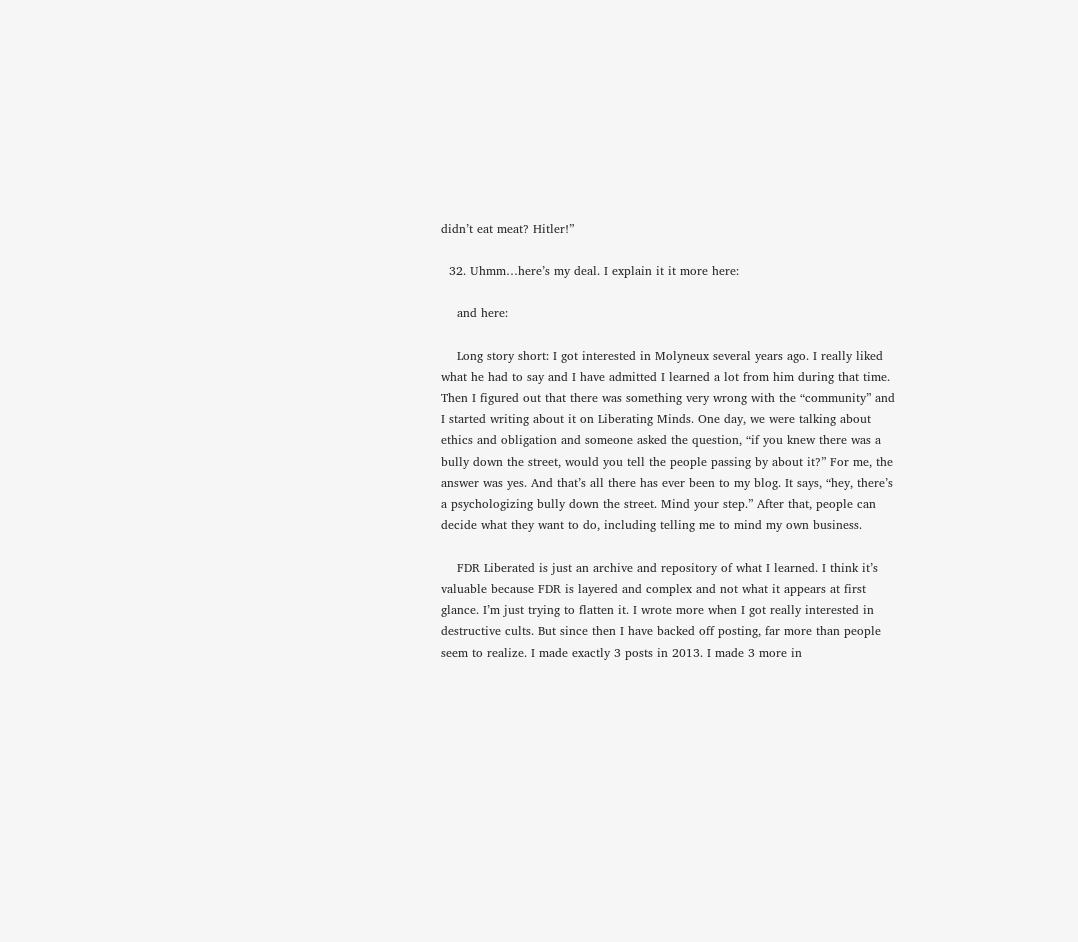didn’t eat meat? Hitler!”

  32. Uhmm…here’s my deal. I explain it it more here:

    and here:

    Long story short: I got interested in Molyneux several years ago. I really liked what he had to say and I have admitted I learned a lot from him during that time. Then I figured out that there was something very wrong with the “community” and I started writing about it on Liberating Minds. One day, we were talking about ethics and obligation and someone asked the question, “if you knew there was a bully down the street, would you tell the people passing by about it?” For me, the answer was yes. And that’s all there has ever been to my blog. It says, “hey, there’s a psychologizing bully down the street. Mind your step.” After that, people can decide what they want to do, including telling me to mind my own business.

    FDR Liberated is just an archive and repository of what I learned. I think it’s valuable because FDR is layered and complex and not what it appears at first glance. I’m just trying to flatten it. I wrote more when I got really interested in destructive cults. But since then I have backed off posting, far more than people seem to realize. I made exactly 3 posts in 2013. I made 3 more in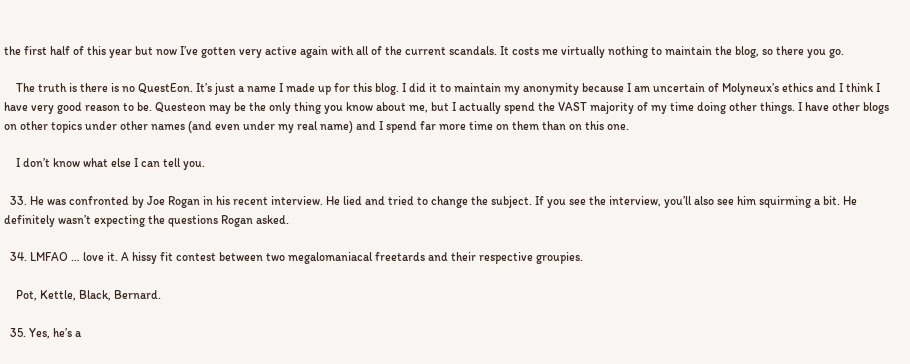the first half of this year but now I’ve gotten very active again with all of the current scandals. It costs me virtually nothing to maintain the blog, so there you go.

    The truth is there is no QuestEon. It’s just a name I made up for this blog. I did it to maintain my anonymity because I am uncertain of Molyneux’s ethics and I think I have very good reason to be. Questeon may be the only thing you know about me, but I actually spend the VAST majority of my time doing other things. I have other blogs on other topics under other names (and even under my real name) and I spend far more time on them than on this one.

    I don’t know what else I can tell you.

  33. He was confronted by Joe Rogan in his recent interview. He lied and tried to change the subject. If you see the interview, you’ll also see him squirming a bit. He definitely wasn’t expecting the questions Rogan asked.

  34. LMFAO … love it. A hissy fit contest between two megalomaniacal freetards and their respective groupies.

    Pot, Kettle, Black, Bernard.

  35. Yes, he’s a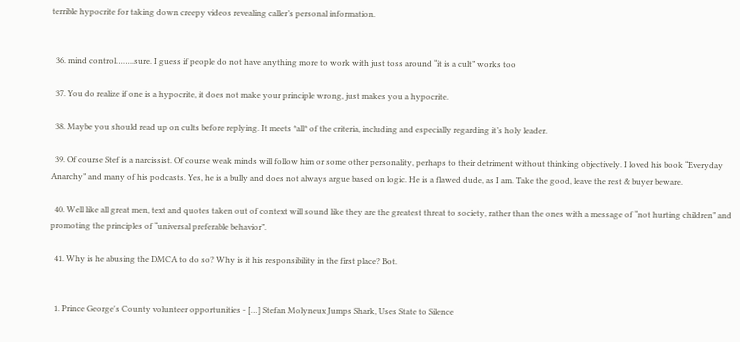terrible hypocrite for taking down creepy videos revealing caller’s personal information.


  36. mind control……..sure. I guess if people do not have anything more to work with just toss around “it is a cult” works too

  37. You do realize if one is a hypocrite, it does not make your principle wrong, just makes you a hypocrite.

  38. Maybe you should read up on cults before replying. It meets *all* of the criteria, including and especially regarding it’s holy leader.

  39. Of course Stef is a narcissist. Of course weak minds will follow him or some other personality, perhaps to their detriment without thinking objectively. I loved his book “Everyday Anarchy” and many of his podcasts. Yes, he is a bully and does not always argue based on logic. He is a flawed dude, as I am. Take the good, leave the rest & buyer beware.

  40. Well like all great men, text and quotes taken out of context will sound like they are the greatest threat to society, rather than the ones with a message of “not hurting children” and promoting the principles of “universal preferable behavior”.

  41. Why is he abusing the DMCA to do so? Why is it his responsibility in the first place? Bot.


  1. Prince George's County volunteer opportunities - […] Stefan Molyneux Jumps Shark, Uses State to Silence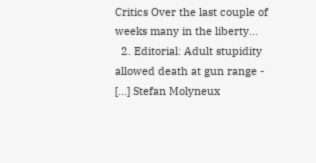Critics Over the last couple of weeks many in the liberty…
  2. Editorial: Adult stupidity allowed death at gun range - […] Stefan Molyneux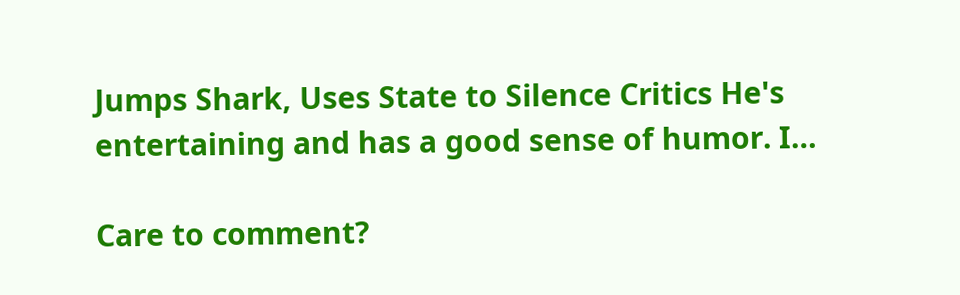Jumps Shark, Uses State to Silence Critics He's entertaining and has a good sense of humor. I…

Care to comment?